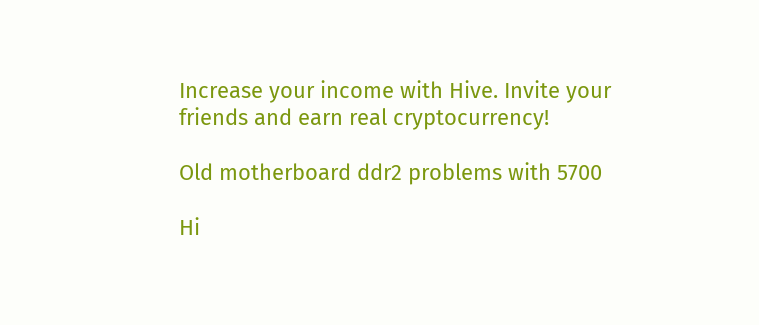Increase your income with Hive. Invite your friends and earn real cryptocurrency!

Old motherboard ddr2 problems with 5700

Hi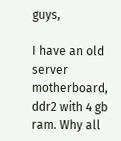guys,

I have an old server motherboard, ddr2 with 4 gb ram. Why all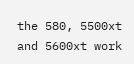the 580, 5500xt and 5600xt work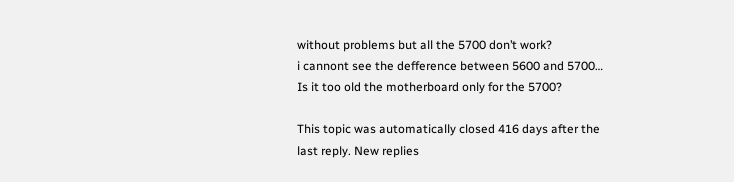without problems but all the 5700 don’t work?
i cannont see the defference between 5600 and 5700…
Is it too old the motherboard only for the 5700?

This topic was automatically closed 416 days after the last reply. New replies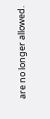are no longer allowed.